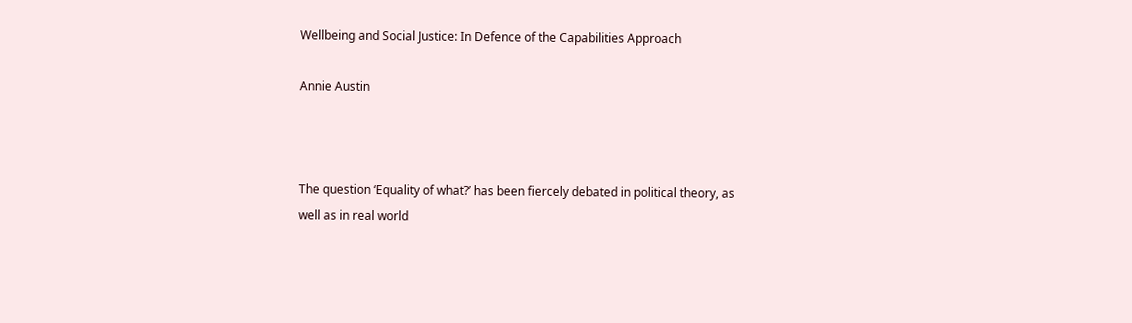Wellbeing and Social Justice: In Defence of the Capabilities Approach

Annie Austin



The question ‘Equality of what?’ has been fiercely debated in political theory, as well as in real world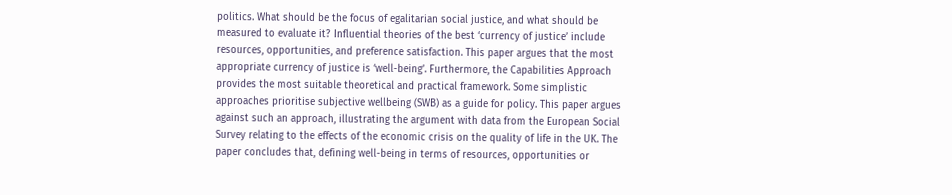politics. What should be the focus of egalitarian social justice, and what should be measured to evaluate it? Influential theories of the best ‘currency of justice’ include resources, opportunities, and preference satisfaction. This paper argues that the most appropriate currency of justice is ‘well-being’. Furthermore, the Capabilities Approach provides the most suitable theoretical and practical framework. Some simplistic approaches prioritise subjective wellbeing (SWB) as a guide for policy. This paper argues against such an approach, illustrating the argument with data from the European Social Survey relating to the effects of the economic crisis on the quality of life in the UK. The paper concludes that, defining well-being in terms of resources, opportunities or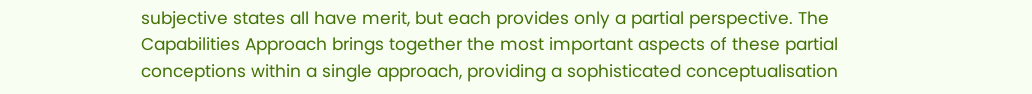subjective states all have merit, but each provides only a partial perspective. The Capabilities Approach brings together the most important aspects of these partial conceptions within a single approach, providing a sophisticated conceptualisation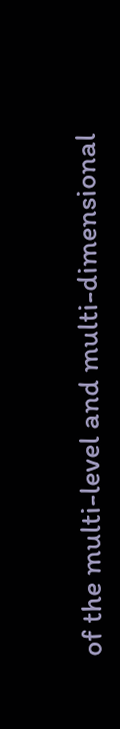of the multi-level and multi-dimensional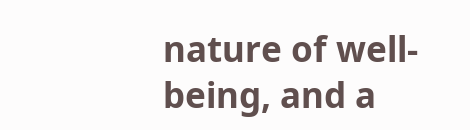nature of well-being, and a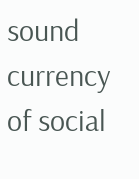sound currency of social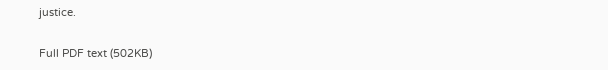justice.

Full PDF text (502KB)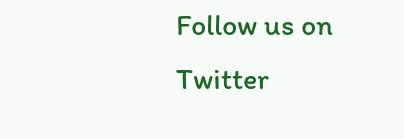Follow us on Twitter